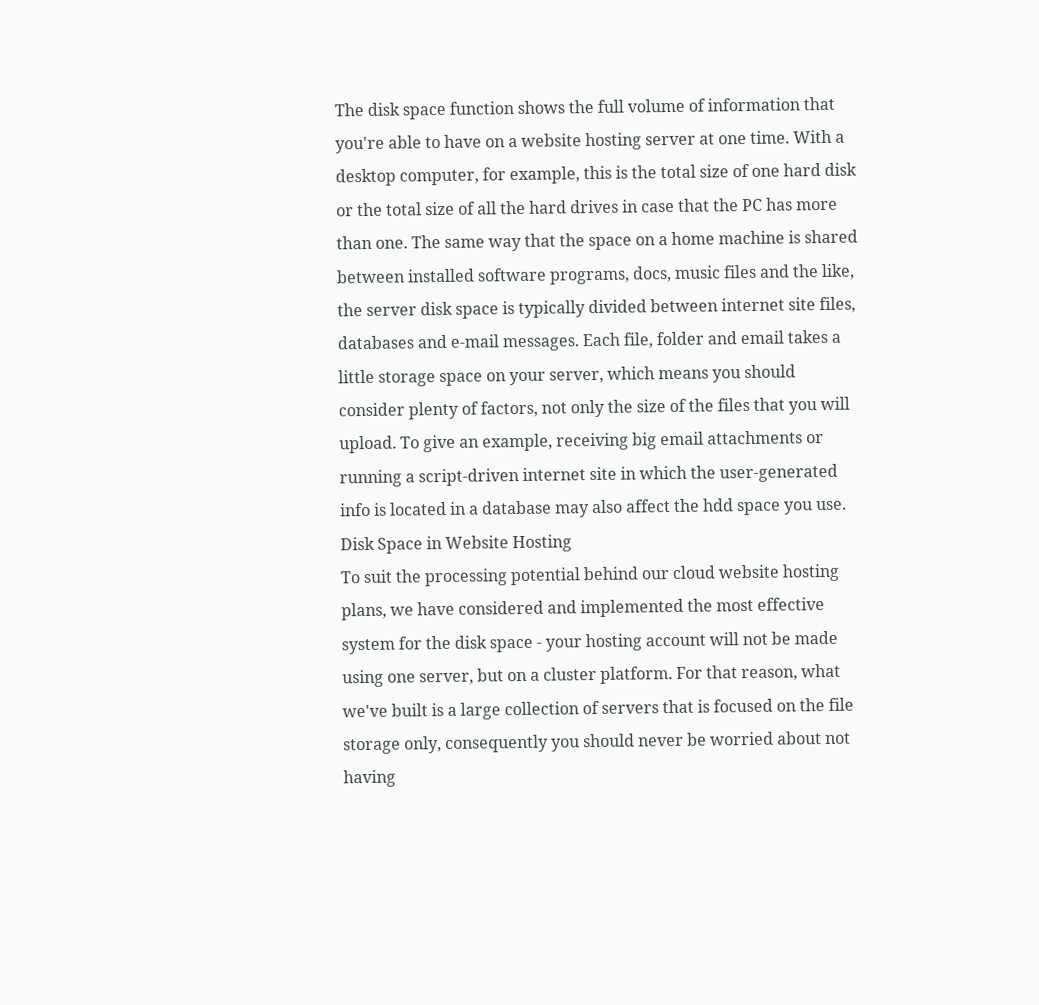The disk space function shows the full volume of information that you're able to have on a website hosting server at one time. With a desktop computer, for example, this is the total size of one hard disk or the total size of all the hard drives in case that the PC has more than one. The same way that the space on a home machine is shared between installed software programs, docs, music files and the like, the server disk space is typically divided between internet site files, databases and e-mail messages. Each file, folder and email takes a little storage space on your server, which means you should consider plenty of factors, not only the size of the files that you will upload. To give an example, receiving big email attachments or running a script-driven internet site in which the user-generated info is located in a database may also affect the hdd space you use.
Disk Space in Website Hosting
To suit the processing potential behind our cloud website hosting plans, we have considered and implemented the most effective system for the disk space - your hosting account will not be made using one server, but on a cluster platform. For that reason, what we've built is a large collection of servers that is focused on the file storage only, consequently you should never be worried about not having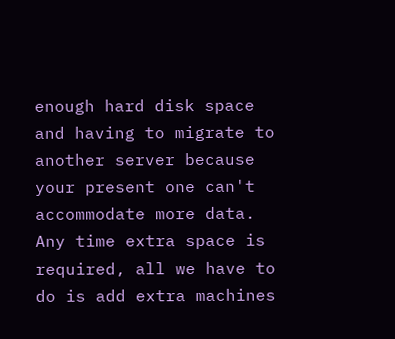enough hard disk space and having to migrate to another server because your present one can't accommodate more data. Any time extra space is required, all we have to do is add extra machines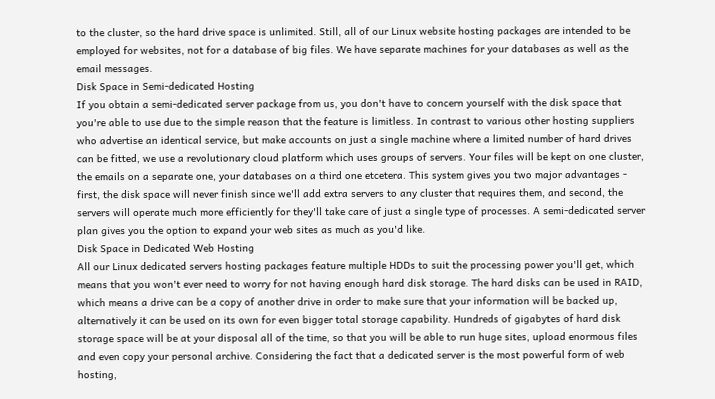to the cluster, so the hard drive space is unlimited. Still, all of our Linux website hosting packages are intended to be employed for websites, not for a database of big files. We have separate machines for your databases as well as the email messages.
Disk Space in Semi-dedicated Hosting
If you obtain a semi-dedicated server package from us, you don't have to concern yourself with the disk space that you're able to use due to the simple reason that the feature is limitless. In contrast to various other hosting suppliers who advertise an identical service, but make accounts on just a single machine where a limited number of hard drives can be fitted, we use a revolutionary cloud platform which uses groups of servers. Your files will be kept on one cluster, the emails on a separate one, your databases on a third one etcetera. This system gives you two major advantages - first, the disk space will never finish since we'll add extra servers to any cluster that requires them, and second, the servers will operate much more efficiently for they'll take care of just a single type of processes. A semi-dedicated server plan gives you the option to expand your web sites as much as you'd like.
Disk Space in Dedicated Web Hosting
All our Linux dedicated servers hosting packages feature multiple HDDs to suit the processing power you'll get, which means that you won't ever need to worry for not having enough hard disk storage. The hard disks can be used in RAID, which means a drive can be a copy of another drive in order to make sure that your information will be backed up, alternatively it can be used on its own for even bigger total storage capability. Hundreds of gigabytes of hard disk storage space will be at your disposal all of the time, so that you will be able to run huge sites, upload enormous files and even copy your personal archive. Considering the fact that a dedicated server is the most powerful form of web hosting,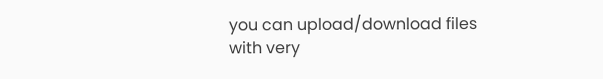you can upload/download files with very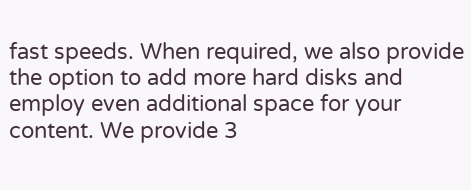fast speeds. When required, we also provide the option to add more hard disks and employ even additional space for your content. We provide 3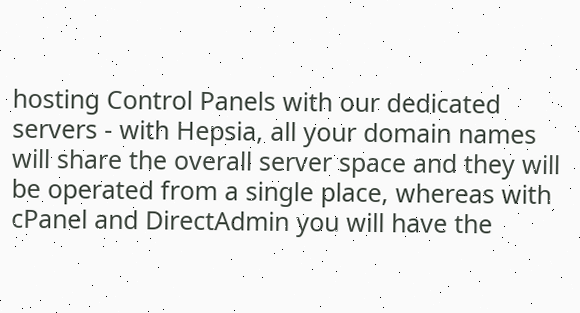hosting Control Panels with our dedicated servers - with Hepsia, all your domain names will share the overall server space and they will be operated from a single place, whereas with cPanel and DirectAdmin you will have the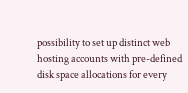possibility to set up distinct web hosting accounts with pre-defined disk space allocations for every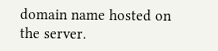domain name hosted on the server.